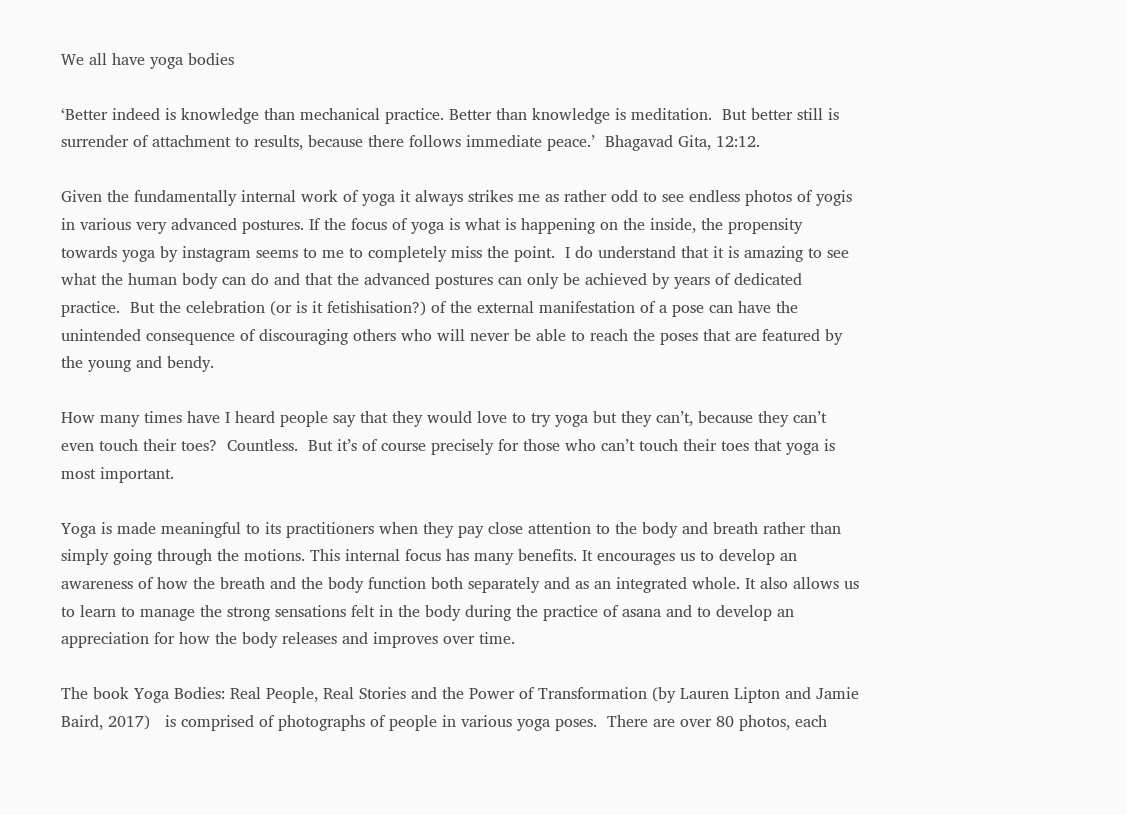We all have yoga bodies

‘Better indeed is knowledge than mechanical practice. Better than knowledge is meditation.  But better still is surrender of attachment to results, because there follows immediate peace.’  Bhagavad Gita, 12:12.

Given the fundamentally internal work of yoga it always strikes me as rather odd to see endless photos of yogis in various very advanced postures. If the focus of yoga is what is happening on the inside, the propensity towards yoga by instagram seems to me to completely miss the point.  I do understand that it is amazing to see what the human body can do and that the advanced postures can only be achieved by years of dedicated practice.  But the celebration (or is it fetishisation?) of the external manifestation of a pose can have the unintended consequence of discouraging others who will never be able to reach the poses that are featured by the young and bendy.

How many times have I heard people say that they would love to try yoga but they can’t, because they can’t even touch their toes?  Countless.  But it’s of course precisely for those who can’t touch their toes that yoga is most important.

Yoga is made meaningful to its practitioners when they pay close attention to the body and breath rather than simply going through the motions. This internal focus has many benefits. It encourages us to develop an awareness of how the breath and the body function both separately and as an integrated whole. It also allows us to learn to manage the strong sensations felt in the body during the practice of asana and to develop an appreciation for how the body releases and improves over time.

The book Yoga Bodies: Real People, Real Stories and the Power of Transformation (by Lauren Lipton and Jamie Baird, 2017)   is comprised of photographs of people in various yoga poses.  There are over 80 photos, each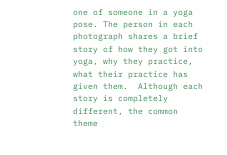one of someone in a yoga pose. The person in each photograph shares a brief story of how they got into yoga, why they practice, what their practice has given them.  Although each story is completely different, the common theme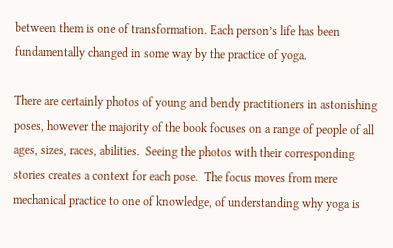between them is one of transformation. Each person’s life has been fundamentally changed in some way by the practice of yoga.

There are certainly photos of young and bendy practitioners in astonishing poses, however the majority of the book focuses on a range of people of all ages, sizes, races, abilities.  Seeing the photos with their corresponding stories creates a context for each pose.  The focus moves from mere mechanical practice to one of knowledge, of understanding why yoga is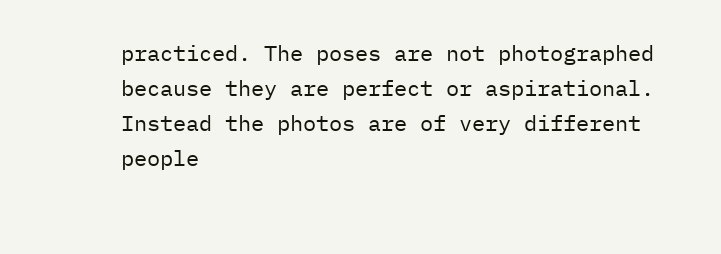practiced. The poses are not photographed because they are perfect or aspirational. Instead the photos are of very different people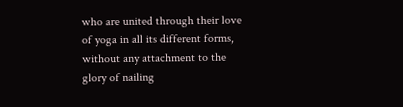who are united through their love of yoga in all its different forms, without any attachment to the glory of nailing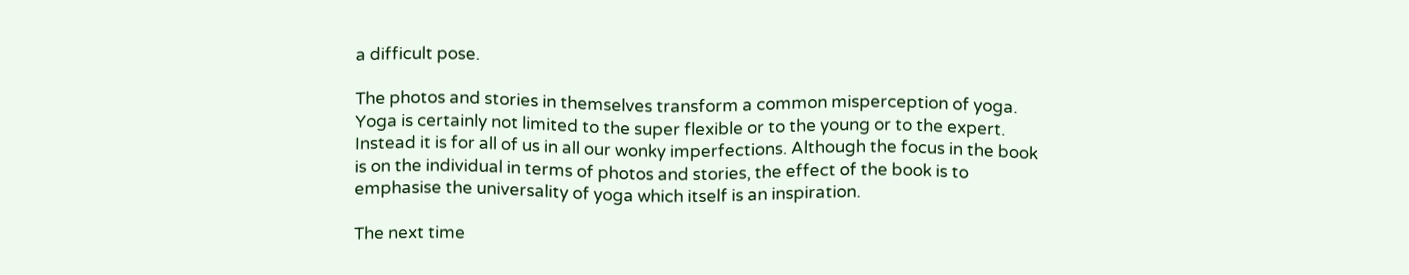a difficult pose.

The photos and stories in themselves transform a common misperception of yoga. Yoga is certainly not limited to the super flexible or to the young or to the expert. Instead it is for all of us in all our wonky imperfections. Although the focus in the book is on the individual in terms of photos and stories, the effect of the book is to emphasise the universality of yoga which itself is an inspiration.

The next time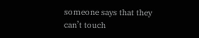someone says that they can’t touch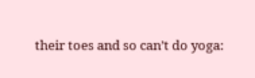their toes and so can’t do yoga: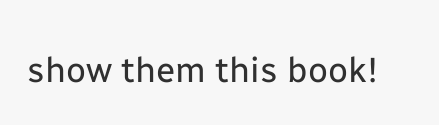show them this book!